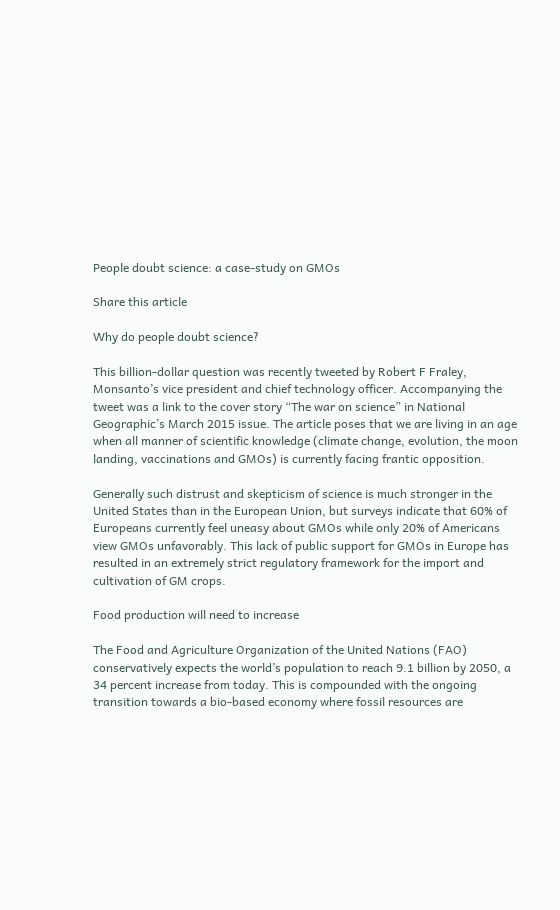People doubt science: a case-study on GMOs

Share this article

Why do people doubt science?

This billion-dollar question was recently tweeted by Robert F Fraley, Monsanto’s vice president and chief technology officer. Accompanying the tweet was a link to the cover story “The war on science” in National Geographic’s March 2015 issue. The article poses that we are living in an age when all manner of scientific knowledge (climate change, evolution, the moon landing, vaccinations and GMOs) is currently facing frantic opposition.

Generally such distrust and skepticism of science is much stronger in the United States than in the European Union, but surveys indicate that 60% of Europeans currently feel uneasy about GMOs while only 20% of Americans view GMOs unfavorably. This lack of public support for GMOs in Europe has resulted in an extremely strict regulatory framework for the import and cultivation of GM crops.

Food production will need to increase

The Food and Agriculture Organization of the United Nations (FAO) conservatively expects the world’s population to reach 9.1 billion by 2050, a 34 percent increase from today. This is compounded with the ongoing transition towards a bio-based economy where fossil resources are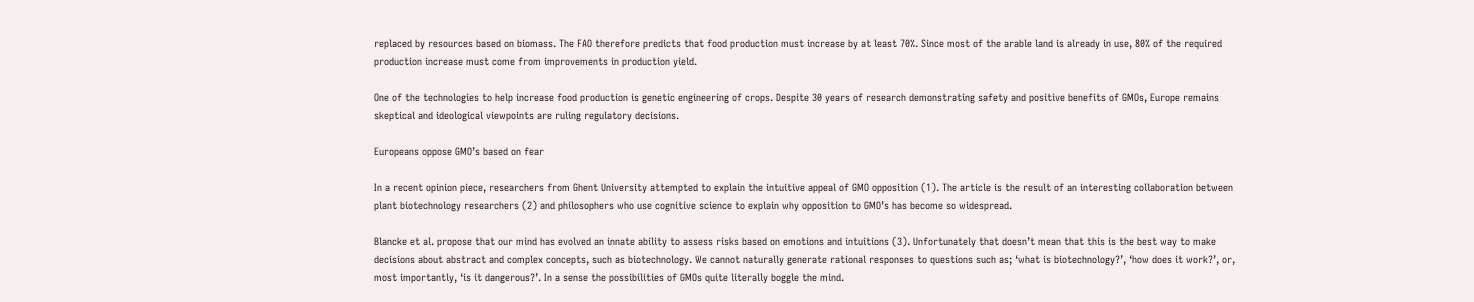replaced by resources based on biomass. The FAO therefore predicts that food production must increase by at least 70%. Since most of the arable land is already in use, 80% of the required production increase must come from improvements in production yield.

One of the technologies to help increase food production is genetic engineering of crops. Despite 30 years of research demonstrating safety and positive benefits of GMOs, Europe remains skeptical and ideological viewpoints are ruling regulatory decisions.

Europeans oppose GMO’s based on fear

In a recent opinion piece, researchers from Ghent University attempted to explain the intuitive appeal of GMO opposition (1). The article is the result of an interesting collaboration between plant biotechnology researchers (2) and philosophers who use cognitive science to explain why opposition to GMO’s has become so widespread.

Blancke et al. propose that our mind has evolved an innate ability to assess risks based on emotions and intuitions (3). Unfortunately that doesn’t mean that this is the best way to make decisions about abstract and complex concepts, such as biotechnology. We cannot naturally generate rational responses to questions such as; ‘what is biotechnology?’, ‘how does it work?’, or, most importantly, ‘is it dangerous?’. In a sense the possibilities of GMOs quite literally boggle the mind.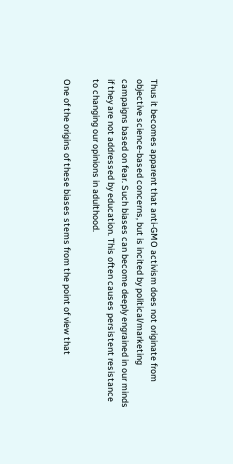Thus it becomes apparent that anti-GMO activism does not originate from objective science-based concerns, but is incited by political/marketing campaigns based on fear. Such biases can become deeply engrained in our minds if they are not addressed by education. This often causes persistent resistance to changing our opinions in adulthood.

One of the origins of these biases stems from the point of view that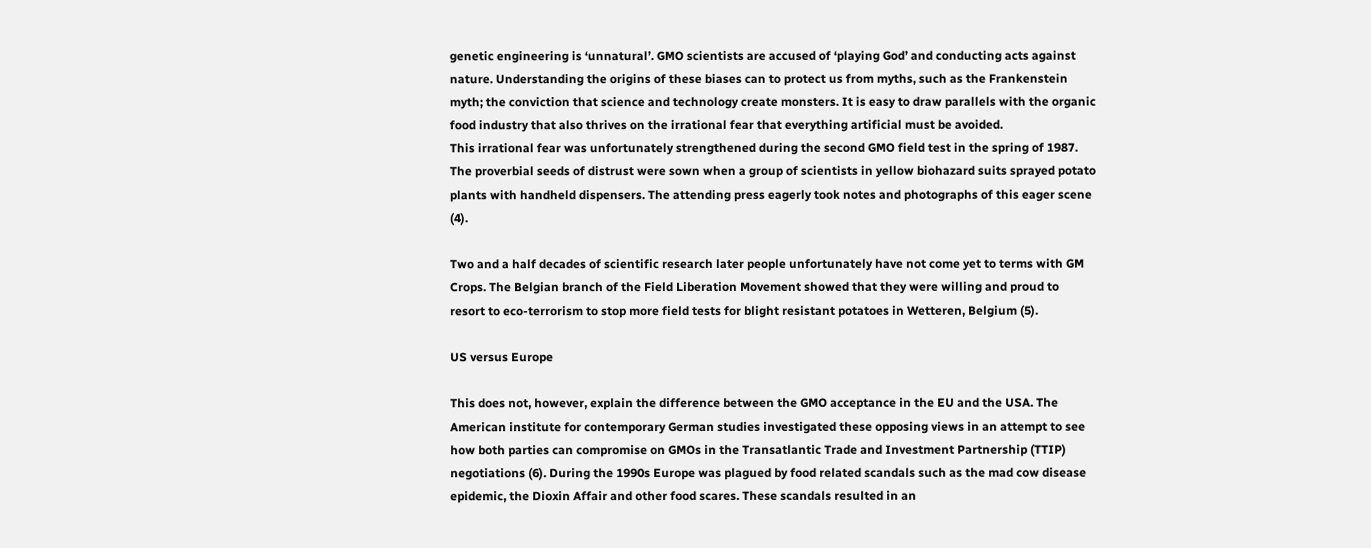genetic engineering is ‘unnatural’. GMO scientists are accused of ‘playing God’ and conducting acts against nature. Understanding the origins of these biases can to protect us from myths, such as the Frankenstein myth; the conviction that science and technology create monsters. It is easy to draw parallels with the organic food industry that also thrives on the irrational fear that everything artificial must be avoided.
This irrational fear was unfortunately strengthened during the second GMO field test in the spring of 1987. The proverbial seeds of distrust were sown when a group of scientists in yellow biohazard suits sprayed potato plants with handheld dispensers. The attending press eagerly took notes and photographs of this eager scene (4).

Two and a half decades of scientific research later people unfortunately have not come yet to terms with GM Crops. The Belgian branch of the Field Liberation Movement showed that they were willing and proud to resort to eco-terrorism to stop more field tests for blight resistant potatoes in Wetteren, Belgium (5).

US versus Europe

This does not, however, explain the difference between the GMO acceptance in the EU and the USA. The American institute for contemporary German studies investigated these opposing views in an attempt to see how both parties can compromise on GMOs in the Transatlantic Trade and Investment Partnership (TTIP) negotiations (6). During the 1990s Europe was plagued by food related scandals such as the mad cow disease epidemic, the Dioxin Affair and other food scares. These scandals resulted in an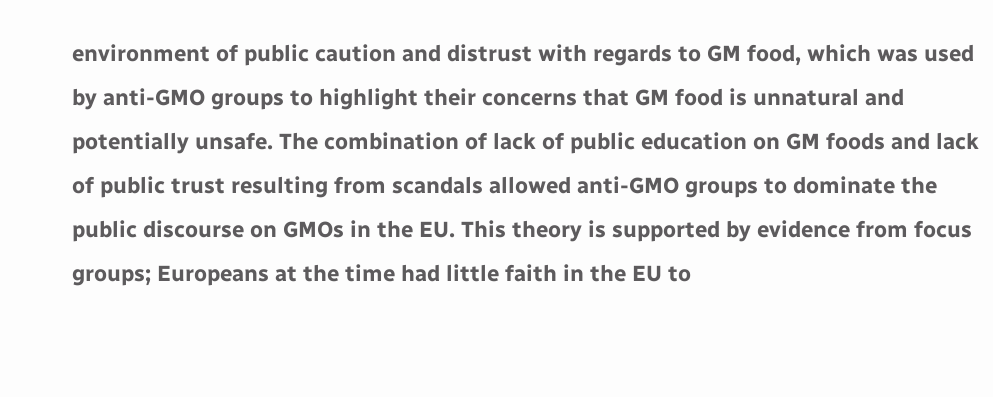environment of public caution and distrust with regards to GM food, which was used by anti-GMO groups to highlight their concerns that GM food is unnatural and potentially unsafe. The combination of lack of public education on GM foods and lack of public trust resulting from scandals allowed anti-GMO groups to dominate the public discourse on GMOs in the EU. This theory is supported by evidence from focus groups; Europeans at the time had little faith in the EU to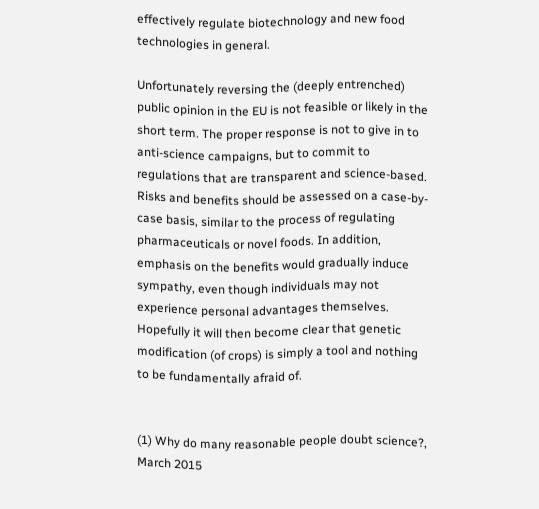effectively regulate biotechnology and new food technologies in general.

Unfortunately reversing the (deeply entrenched) public opinion in the EU is not feasible or likely in the short term. The proper response is not to give in to anti-science campaigns, but to commit to regulations that are transparent and science-based. Risks and benefits should be assessed on a case-by-case basis, similar to the process of regulating pharmaceuticals or novel foods. In addition, emphasis on the benefits would gradually induce sympathy, even though individuals may not experience personal advantages themselves. Hopefully it will then become clear that genetic modification (of crops) is simply a tool and nothing to be fundamentally afraid of.


(1) Why do many reasonable people doubt science?, March 2015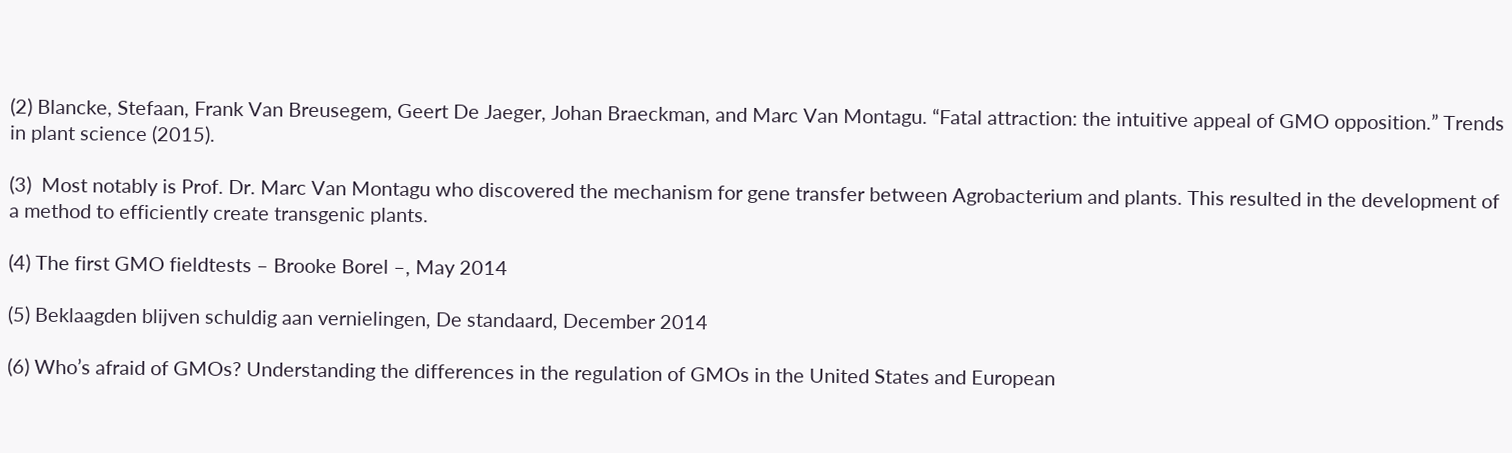(2) Blancke, Stefaan, Frank Van Breusegem, Geert De Jaeger, Johan Braeckman, and Marc Van Montagu. “Fatal attraction: the intuitive appeal of GMO opposition.” Trends in plant science (2015).

(3)  Most notably is Prof. Dr. Marc Van Montagu who discovered the mechanism for gene transfer between Agrobacterium and plants. This resulted in the development of a method to efficiently create transgenic plants.

(4) The first GMO fieldtests – Brooke Borel –, May 2014

(5) Beklaagden blijven schuldig aan vernielingen, De standaard, December 2014

(6) Who’s afraid of GMOs? Understanding the differences in the regulation of GMOs in the United States and European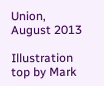Union, August 2013

Illustration top by Mark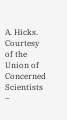A. Hicks. Courtesy of the Union of Concerned Scientists –